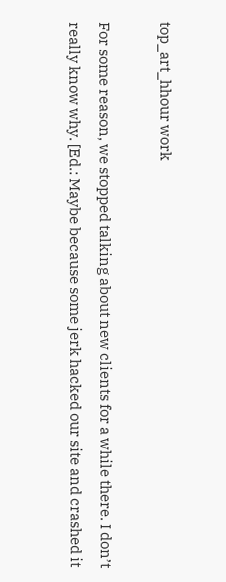top_art_hhour work

For some reason, we stopped talking about new clients for a while there. I don’t really know why. [Ed.: Maybe because some jerk hacked our site and crashed it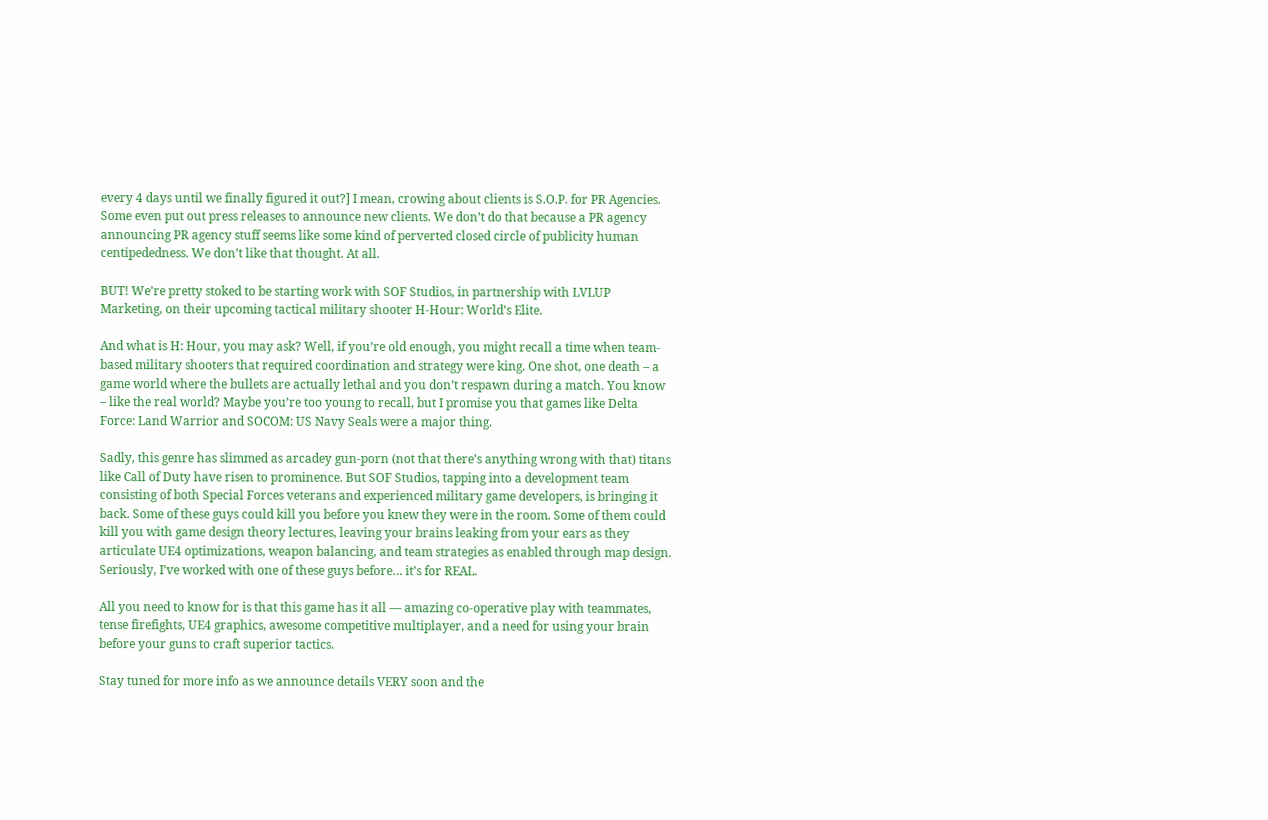every 4 days until we finally figured it out?] I mean, crowing about clients is S.O.P. for PR Agencies. Some even put out press releases to announce new clients. We don’t do that because a PR agency announcing PR agency stuff seems like some kind of perverted closed circle of publicity human centipededness. We don’t like that thought. At all.

BUT! We’re pretty stoked to be starting work with SOF Studios, in partnership with LVLUP Marketing, on their upcoming tactical military shooter H-Hour: World’s Elite.

And what is H: Hour, you may ask? Well, if you’re old enough, you might recall a time when team-based military shooters that required coordination and strategy were king. One shot, one death – a game world where the bullets are actually lethal and you don’t respawn during a match. You know – like the real world? Maybe you’re too young to recall, but I promise you that games like Delta Force: Land Warrior and SOCOM: US Navy Seals were a major thing.

Sadly, this genre has slimmed as arcadey gun-porn (not that there’s anything wrong with that) titans like Call of Duty have risen to prominence. But SOF Studios, tapping into a development team consisting of both Special Forces veterans and experienced military game developers, is bringing it back. Some of these guys could kill you before you knew they were in the room. Some of them could kill you with game design theory lectures, leaving your brains leaking from your ears as they articulate UE4 optimizations, weapon balancing, and team strategies as enabled through map design. Seriously, I’ve worked with one of these guys before… it’s for REAL.

All you need to know for is that this game has it all — amazing co-operative play with teammates, tense firefights, UE4 graphics, awesome competitive multiplayer, and a need for using your brain before your guns to craft superior tactics.

Stay tuned for more info as we announce details VERY soon and the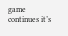game continues it’s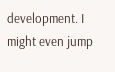development. I might even jump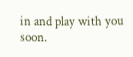in and play with you soon.